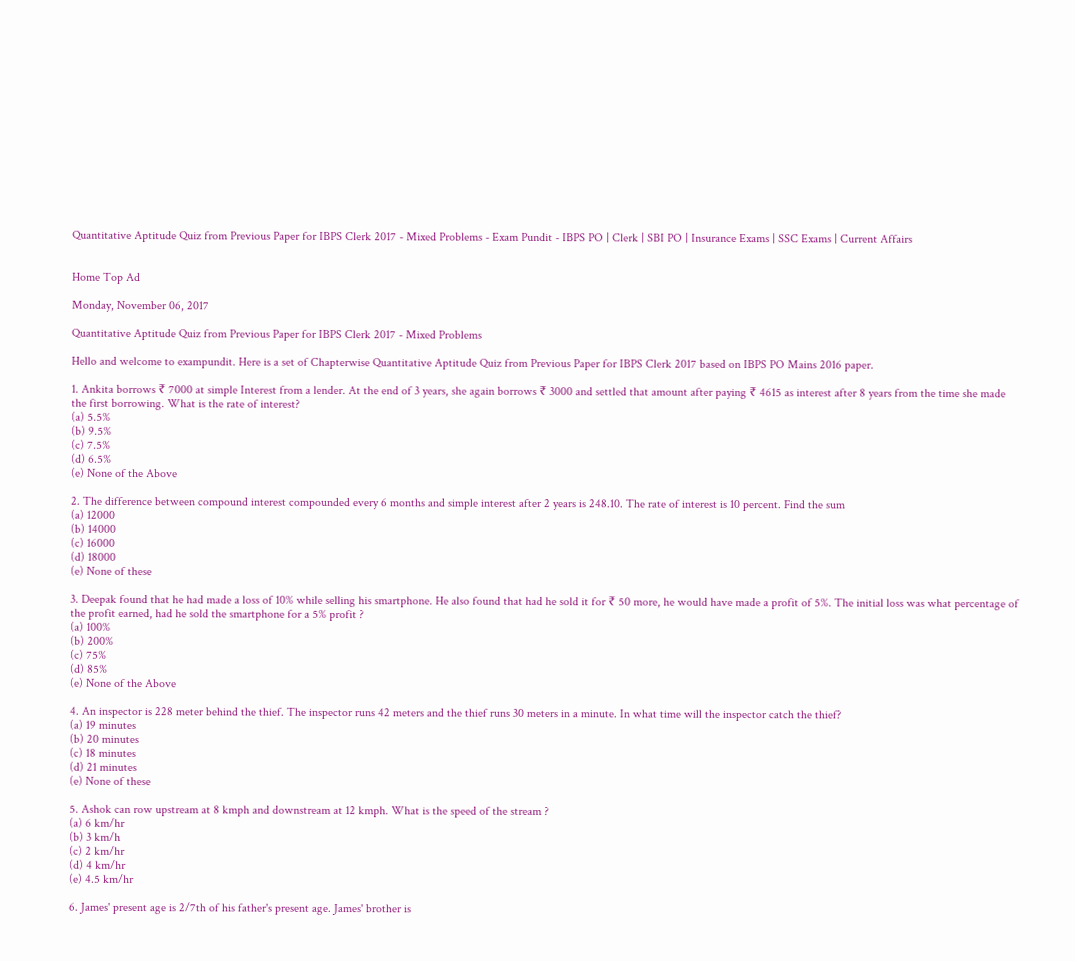Quantitative Aptitude Quiz from Previous Paper for IBPS Clerk 2017 - Mixed Problems - Exam Pundit - IBPS PO | Clerk | SBI PO | Insurance Exams | SSC Exams | Current Affairs


Home Top Ad

Monday, November 06, 2017

Quantitative Aptitude Quiz from Previous Paper for IBPS Clerk 2017 - Mixed Problems

Hello and welcome to exampundit. Here is a set of Chapterwise Quantitative Aptitude Quiz from Previous Paper for IBPS Clerk 2017 based on IBPS PO Mains 2016 paper.

1. Ankita borrows ₹ 7000 at simple Interest from a lender. At the end of 3 years, she again borrows ₹ 3000 and settled that amount after paying ₹ 4615 as interest after 8 years from the time she made the first borrowing. What is the rate of interest?
(a) 5.5%
(b) 9.5%
(c) 7.5%
(d) 6.5%
(e) None of the Above

2. The difference between compound interest compounded every 6 months and simple interest after 2 years is 248.10. The rate of interest is 10 percent. Find the sum
(a) 12000
(b) 14000
(c) 16000
(d) 18000
(e) None of these

3. Deepak found that he had made a loss of 10% while selling his smartphone. He also found that had he sold it for ₹ 50 more, he would have made a profit of 5%. The initial loss was what percentage of the profit earned, had he sold the smartphone for a 5% profit ?
(a) 100%
(b) 200%
(c) 75%
(d) 85%
(e) None of the Above

4. An inspector is 228 meter behind the thief. The inspector runs 42 meters and the thief runs 30 meters in a minute. In what time will the inspector catch the thief?
(a) 19 minutes
(b) 20 minutes
(c) 18 minutes
(d) 21 minutes
(e) None of these

5. Ashok can row upstream at 8 kmph and downstream at 12 kmph. What is the speed of the stream ?
(a) 6 km/hr
(b) 3 km/h
(c) 2 km/hr
(d) 4 km/hr
(e) 4.5 km/hr

6. James' present age is 2/7th of his father's present age. James' brother is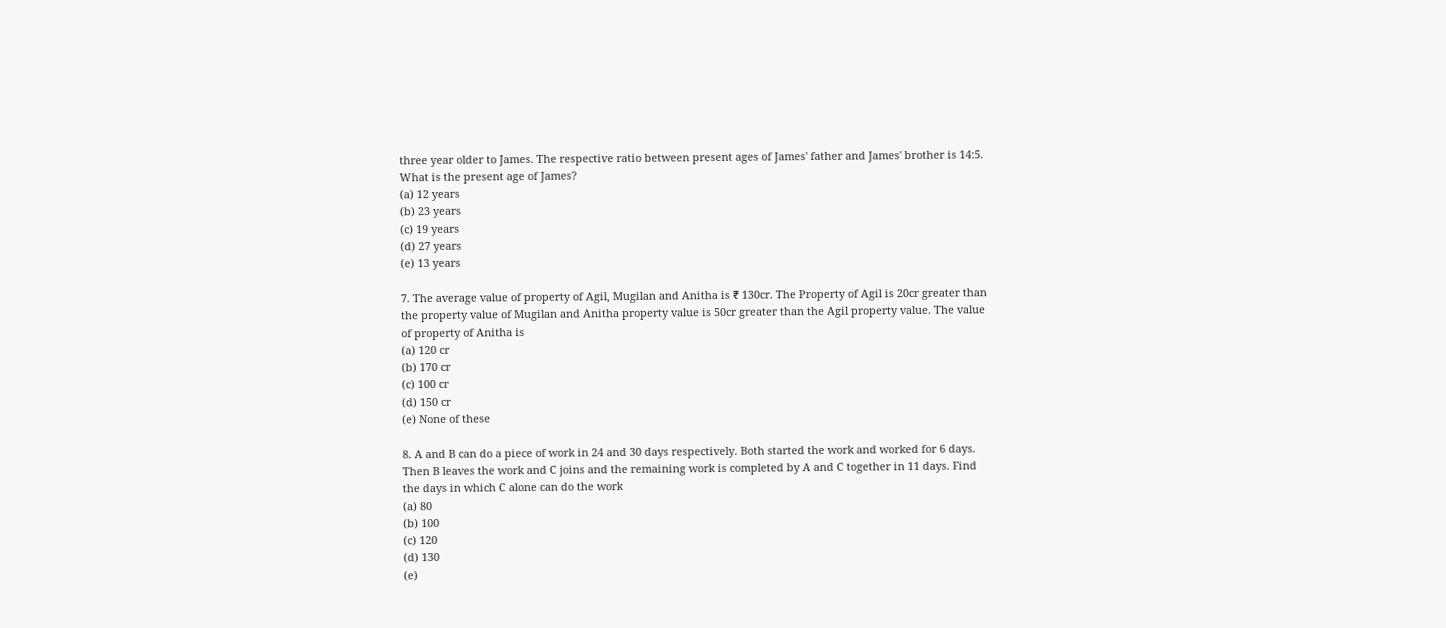three year older to James. The respective ratio between present ages of James' father and James' brother is 14:5. What is the present age of James?
(a) 12 years
(b) 23 years
(c) 19 years
(d) 27 years
(e) 13 years

7. The average value of property of Agil, Mugilan and Anitha is ₹ 130cr. The Property of Agil is 20cr greater than the property value of Mugilan and Anitha property value is 50cr greater than the Agil property value. The value of property of Anitha is
(a) 120 cr
(b) 170 cr
(c) 100 cr
(d) 150 cr
(e) None of these

8. A and B can do a piece of work in 24 and 30 days respectively. Both started the work and worked for 6 days. Then B leaves the work and C joins and the remaining work is completed by A and C together in 11 days. Find the days in which C alone can do the work
(a) 80
(b) 100
(c) 120
(d) 130
(e)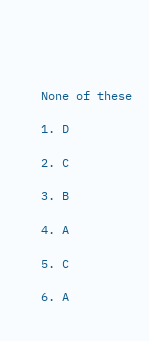None of these

1. D

2. C

3. B

4. A

5. C

6. A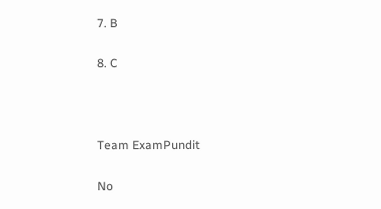7. B

8. C



Team ExamPundit

No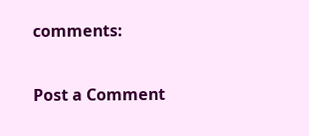comments:

Post a Comment